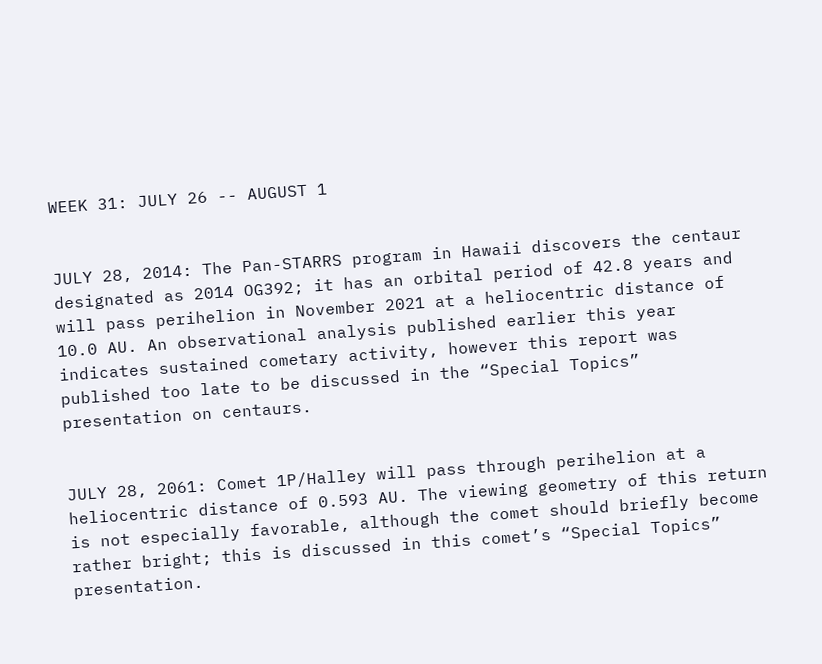WEEK 31: JULY 26 -- AUGUST 1


JULY 28, 2014: The Pan-STARRS program in Hawaii discovers the centaur designated as 2014 OG392; it has an orbital period of 42.8 years and will pass perihelion in November 2021 at a heliocentric distance of 10.0 AU. An observational analysis published earlier this year indicates sustained cometary activity, however this report was published too late to be discussed in the “Special Topics” presentation on centaurs.


JULY 28, 2061: Comet 1P/Halley will pass through perihelion at a heliocentric distance of 0.593 AU. The viewing geometry of this return is not especially favorable, although the comet should briefly become rather bright; this is discussed in this comet’s “Special Topics” presentation.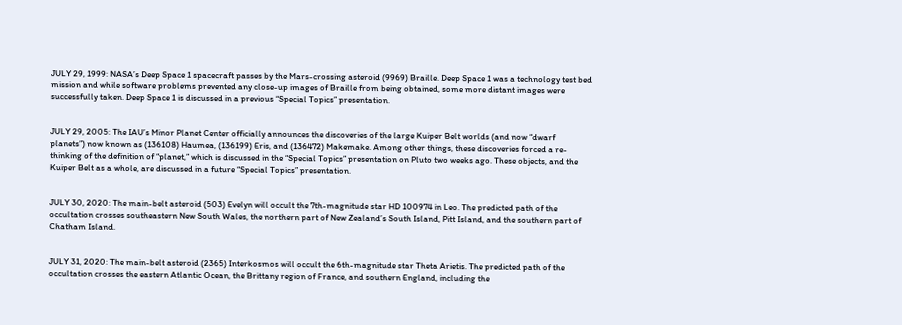JULY 29, 1999: NASA’s Deep Space 1 spacecraft passes by the Mars-crossing asteroid (9969) Braille. Deep Space 1 was a technology test bed mission and while software problems prevented any close-up images of Braille from being obtained, some more distant images were successfully taken. Deep Space 1 is discussed in a previous “Special Topics” presentation.


JULY 29, 2005: The IAU’s Minor Planet Center officially announces the discoveries of the large Kuiper Belt worlds (and now “dwarf planets”) now known as (136108) Haumea, (136199) Eris, and (136472) Makemake. Among other things, these discoveries forced a re-thinking of the definition of “planet,” which is discussed in the “Special Topics” presentation on Pluto two weeks ago. These objects, and the Kuiper Belt as a whole, are discussed in a future “Special Topics” presentation.


JULY 30, 2020: The main-belt asteroid (503) Evelyn will occult the 7th-magnitude star HD 100974 in Leo. The predicted path of the occultation crosses southeastern New South Wales, the northern part of New Zealand’s South Island, Pitt Island, and the southern part of Chatham Island.


JULY 31, 2020: The main-belt asteroid (2365) Interkosmos will occult the 6th-magnitude star Theta Arietis. The predicted path of the occultation crosses the eastern Atlantic Ocean, the Brittany region of France, and southern England, including the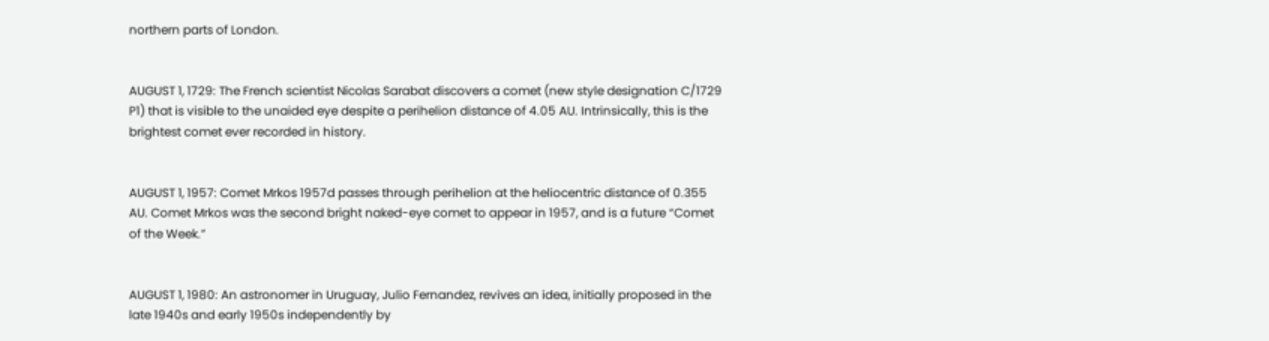northern parts of London.


AUGUST 1, 1729: The French scientist Nicolas Sarabat discovers a comet (new style designation C/1729 P1) that is visible to the unaided eye despite a perihelion distance of 4.05 AU. Intrinsically, this is the brightest comet ever recorded in history.


AUGUST 1, 1957: Comet Mrkos 1957d passes through perihelion at the heliocentric distance of 0.355 AU. Comet Mrkos was the second bright naked-eye comet to appear in 1957, and is a future “Comet of the Week.”


AUGUST 1, 1980: An astronomer in Uruguay, Julio Fernandez, revives an idea, initially proposed in the late 1940s and early 1950s independently by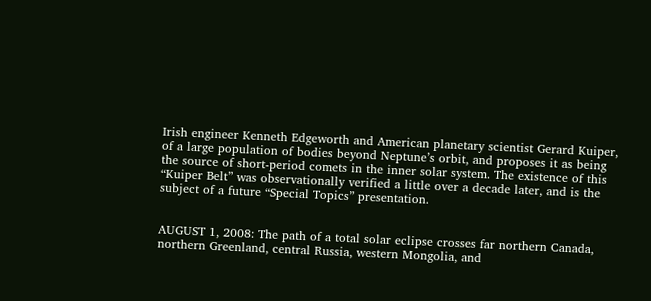Irish engineer Kenneth Edgeworth and American planetary scientist Gerard Kuiper, of a large population of bodies beyond Neptune’s orbit, and proposes it as being the source of short-period comets in the inner solar system. The existence of this “Kuiper Belt” was observationally verified a little over a decade later, and is the subject of a future “Special Topics” presentation.


AUGUST 1, 2008: The path of a total solar eclipse crosses far northern Canada, northern Greenland, central Russia, western Mongolia, and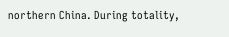northern China. During totality,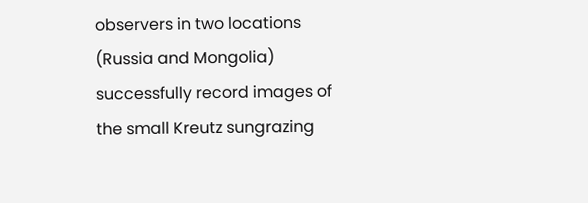observers in two locations (Russia and Mongolia) successfully record images of the small Kreutz sungrazing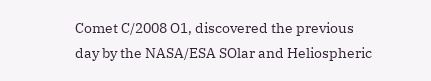Comet C/2008 O1, discovered the previous day by the NASA/ESA SOlar and Heliospheric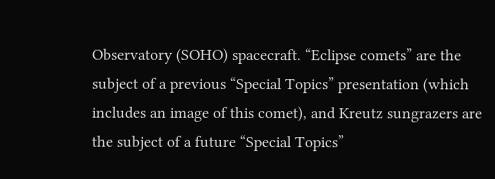Observatory (SOHO) spacecraft. “Eclipse comets” are the subject of a previous “Special Topics” presentation (which includes an image of this comet), and Kreutz sungrazers are the subject of a future “Special Topics”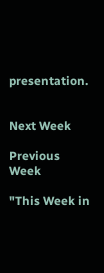presentation.


Next Week

Previous Week

"This Week in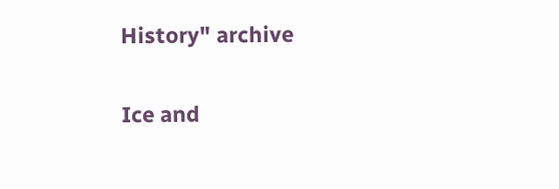History" archive

Ice and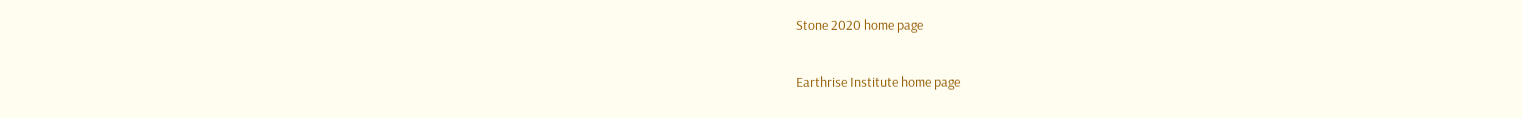Stone 2020 home page

Earthrise Institute home page